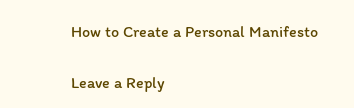How to Create a Personal Manifesto

Leave a Reply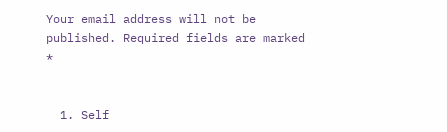Your email address will not be published. Required fields are marked *


  1. Self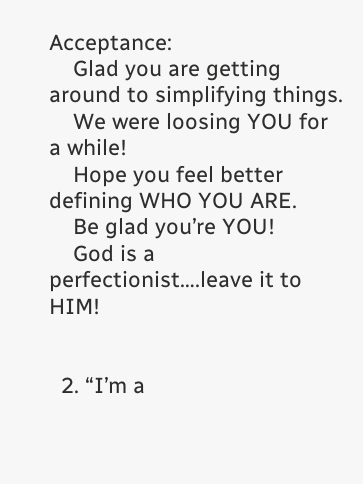Acceptance:
    Glad you are getting around to simplifying things.
    We were loosing YOU for a while!
    Hope you feel better defining WHO YOU ARE.
    Be glad you’re YOU!
    God is a perfectionist….leave it to HIM!


  2. “I’m a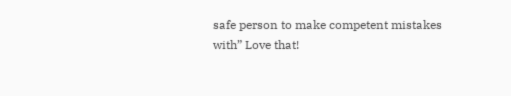safe person to make competent mistakes with” Love that!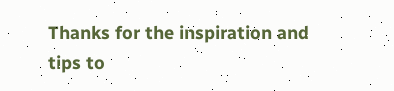Thanks for the inspiration and tips to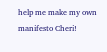help me make my own manifesto Cheri!